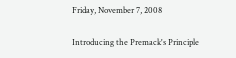Friday, November 7, 2008

Introducing the Premack's Principle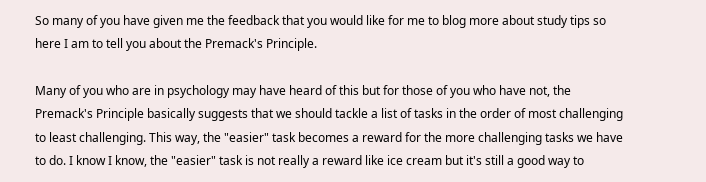So many of you have given me the feedback that you would like for me to blog more about study tips so here I am to tell you about the Premack's Principle.

Many of you who are in psychology may have heard of this but for those of you who have not, the Premack's Principle basically suggests that we should tackle a list of tasks in the order of most challenging to least challenging. This way, the "easier" task becomes a reward for the more challenging tasks we have to do. I know I know, the "easier" task is not really a reward like ice cream but it's still a good way to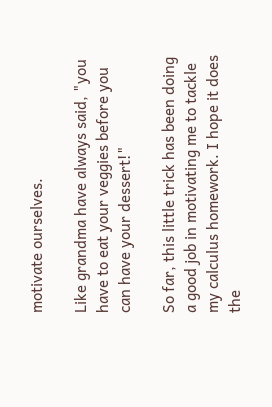motivate ourselves.

Like grandma have always said, "you have to eat your veggies before you can have your dessert!"

So far, this little trick has been doing a good job in motivating me to tackle my calculus homework. I hope it does the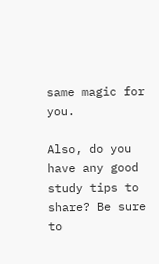same magic for you.

Also, do you have any good study tips to share? Be sure to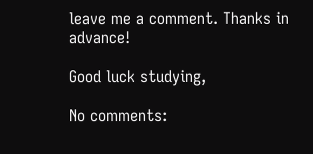leave me a comment. Thanks in advance!

Good luck studying,

No comments: